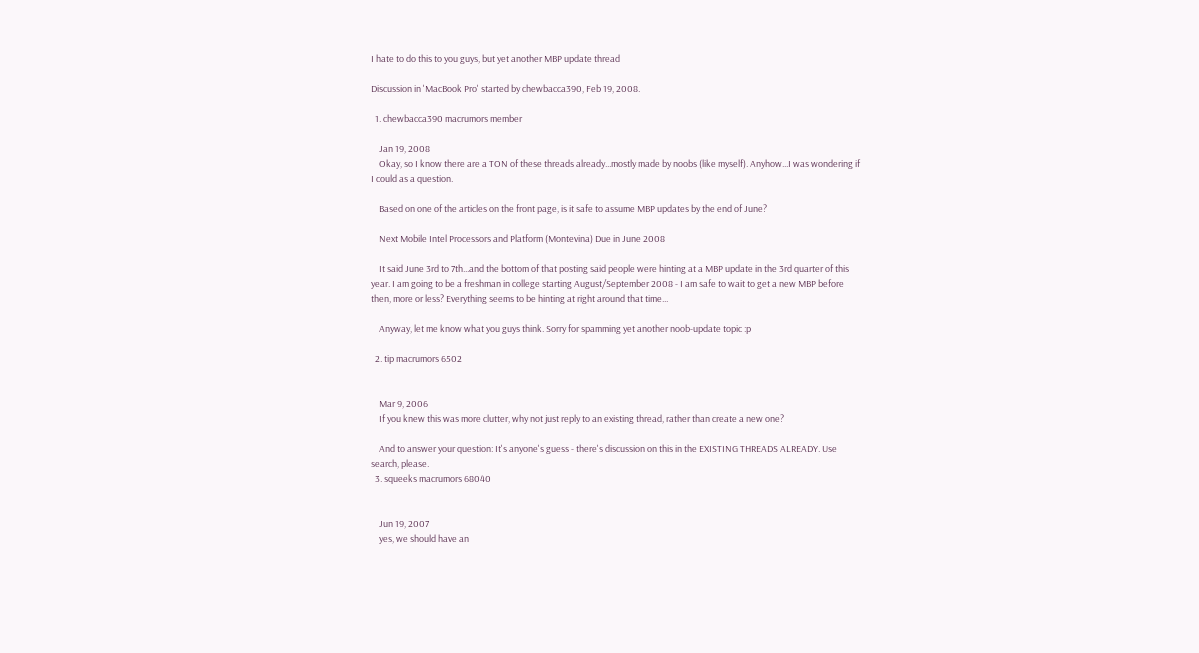I hate to do this to you guys, but yet another MBP update thread

Discussion in 'MacBook Pro' started by chewbacca390, Feb 19, 2008.

  1. chewbacca390 macrumors member

    Jan 19, 2008
    Okay, so I know there are a TON of these threads already...mostly made by noobs (like myself). Anyhow...I was wondering if I could as a question.

    Based on one of the articles on the front page, is it safe to assume MBP updates by the end of June?

    Next Mobile Intel Processors and Platform (Montevina) Due in June 2008

    It said June 3rd to 7th...and the bottom of that posting said people were hinting at a MBP update in the 3rd quarter of this year. I am going to be a freshman in college starting August/September 2008 - I am safe to wait to get a new MBP before then, more or less? Everything seems to be hinting at right around that time...

    Anyway, let me know what you guys think. Sorry for spamming yet another noob-update topic :p

  2. tip macrumors 6502


    Mar 9, 2006
    If you knew this was more clutter, why not just reply to an existing thread, rather than create a new one?

    And to answer your question: It's anyone's guess - there's discussion on this in the EXISTING THREADS ALREADY. Use search, please.
  3. squeeks macrumors 68040


    Jun 19, 2007
    yes, we should have an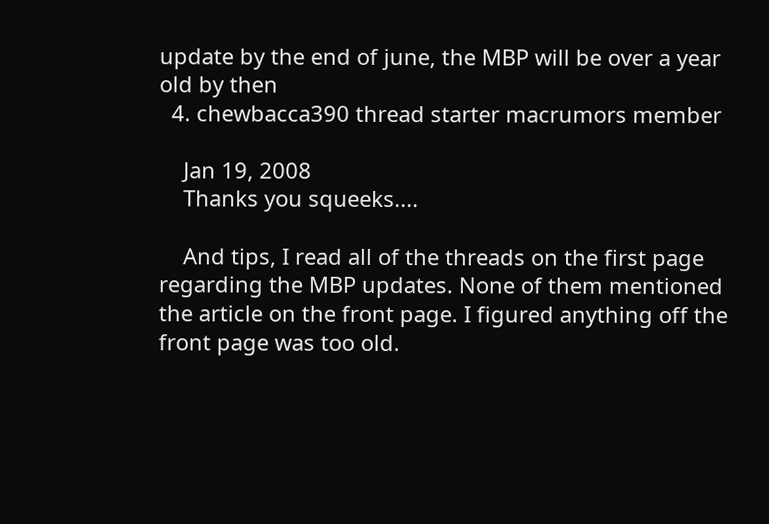update by the end of june, the MBP will be over a year old by then
  4. chewbacca390 thread starter macrumors member

    Jan 19, 2008
    Thanks you squeeks....

    And tips, I read all of the threads on the first page regarding the MBP updates. None of them mentioned the article on the front page. I figured anything off the front page was too old.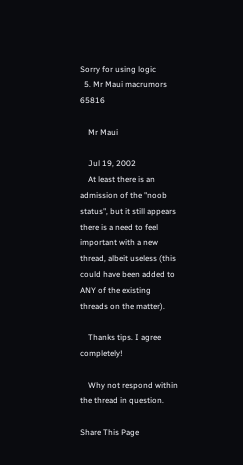Sorry for using logic
  5. Mr Maui macrumors 65816

    Mr Maui

    Jul 19, 2002
    At least there is an admission of the "noob status", but it still appears there is a need to feel important with a new thread, albeit useless (this could have been added to ANY of the existing threads on the matter).

    Thanks tips. I agree completely!

    Why not respond within the thread in question.

Share This Page